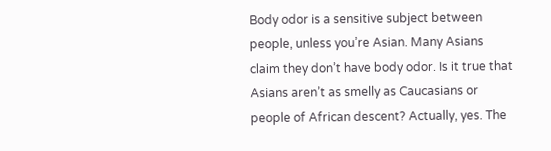Body odor is a sensitive subject between people, unless you’re Asian. Many Asians claim they don’t have body odor. Is it true that Asians aren’t as smelly as Caucasians or people of African descent? Actually, yes. The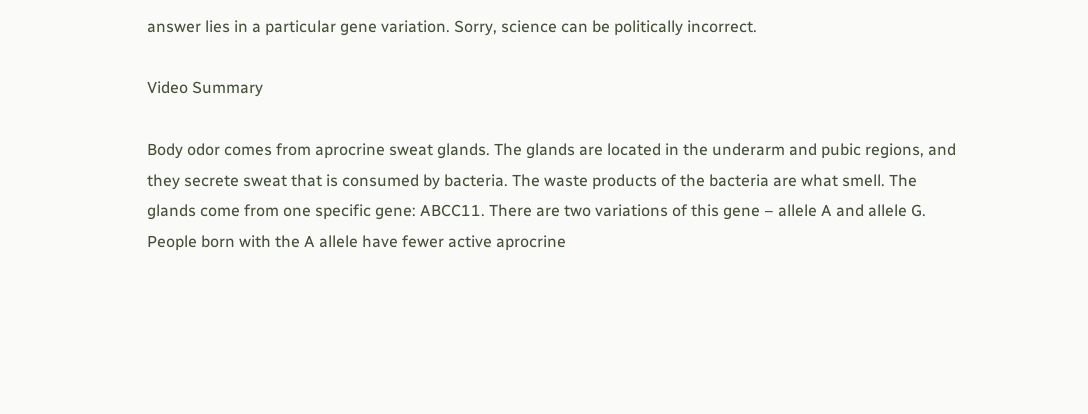answer lies in a particular gene variation. Sorry, science can be politically incorrect.

Video Summary

Body odor comes from aprocrine sweat glands. The glands are located in the underarm and pubic regions, and they secrete sweat that is consumed by bacteria. The waste products of the bacteria are what smell. The glands come from one specific gene: ABCC11. There are two variations of this gene – allele A and allele G. People born with the A allele have fewer active aprocrine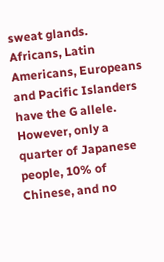sweat glands. Africans, Latin Americans, Europeans and Pacific Islanders have the G allele. However, only a quarter of Japanese people, 10% of Chinese, and no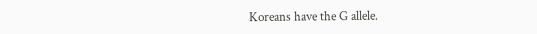Koreans have the G allele.